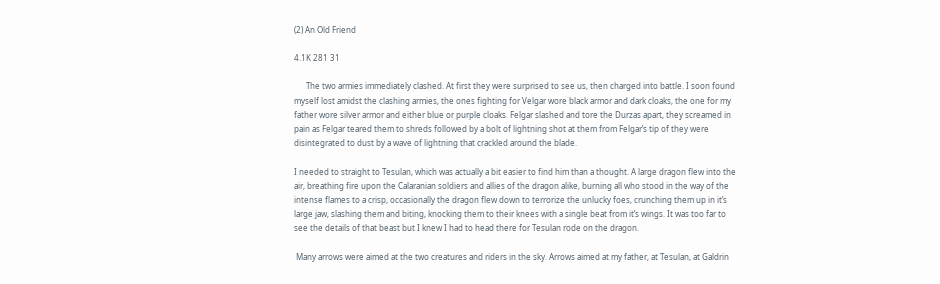(2) An Old Friend

4.1K 281 31

      The two armies immediately clashed. At first they were surprised to see us, then charged into battle. I soon found myself lost amidst the clashing armies, the ones fighting for Velgar wore black armor and dark cloaks, the one for my father wore silver armor and either blue or purple cloaks. Felgar slashed and tore the Durzas apart, they screamed in pain as Felgar teared them to shreds followed by a bolt of lightning shot at them from Felgar’s tip of they were disintegrated to dust by a wave of lightning that crackled around the blade.

I needed to straight to Tesulan, which was actually a bit easier to find him than a thought. A large dragon flew into the air, breathing fire upon the Calaranian soldiers and allies of the dragon alike, burning all who stood in the way of the intense flames to a crisp, occasionally the dragon flew down to terrorize the unlucky foes, crunching them up in it’s large jaw, slashing them and biting, knocking them to their knees with a single beat from it’s wings. It was too far to see the details of that beast but I knew I had to head there for Tesulan rode on the dragon.

 Many arrows were aimed at the two creatures and riders in the sky. Arrows aimed at my father, at Tesulan, at Galdrin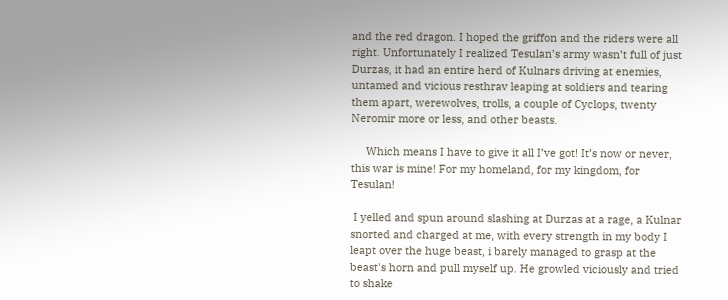and the red dragon. I hoped the griffon and the riders were all right. Unfortunately I realized Tesulan’s army wasn’t full of just Durzas, it had an entire herd of Kulnars driving at enemies, untamed and vicious resthrav leaping at soldiers and tearing them apart, werewolves, trolls, a couple of Cyclops, twenty Neromir more or less, and other beasts.

     Which means I have to give it all I’ve got! It’s now or never, this war is mine! For my homeland, for my kingdom, for Tesulan!

 I yelled and spun around slashing at Durzas at a rage, a Kulnar snorted and charged at me, with every strength in my body I leapt over the huge beast, i barely managed to grasp at the beast's horn and pull myself up. He growled viciously and tried to shake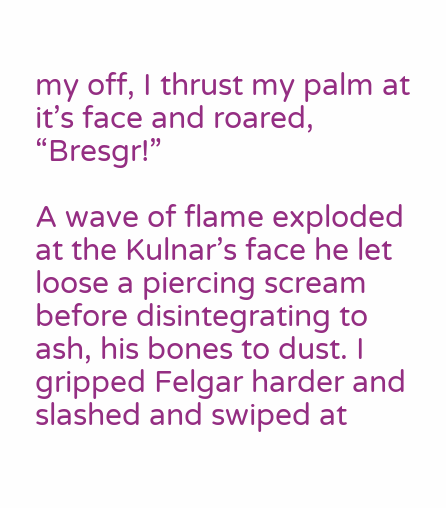my off, I thrust my palm at it’s face and roared, “Bresgr!”

A wave of flame exploded at the Kulnar’s face he let loose a piercing scream before disintegrating to ash, his bones to dust. I gripped Felgar harder and slashed and swiped at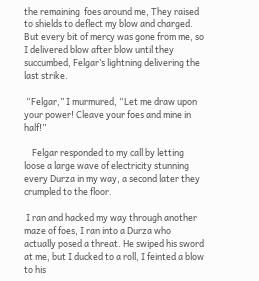the remaining  foes around me, They raised to shields to deflect my blow and charged. But every bit of mercy was gone from me, so I delivered blow after blow until they succumbed, Felgar’s lightning delivering the last strike.

 “Felgar,” I murmured, “Let me draw upon your power! Cleave your foes and mine in half!”

    Felgar responded to my call by letting loose a large wave of electricity stunning every Durza in my way, a second later they crumpled to the floor.

 I ran and hacked my way through another maze of foes, I ran into a Durza who actually posed a threat. He swiped his sword at me, but I ducked to a roll, I feinted a blow to his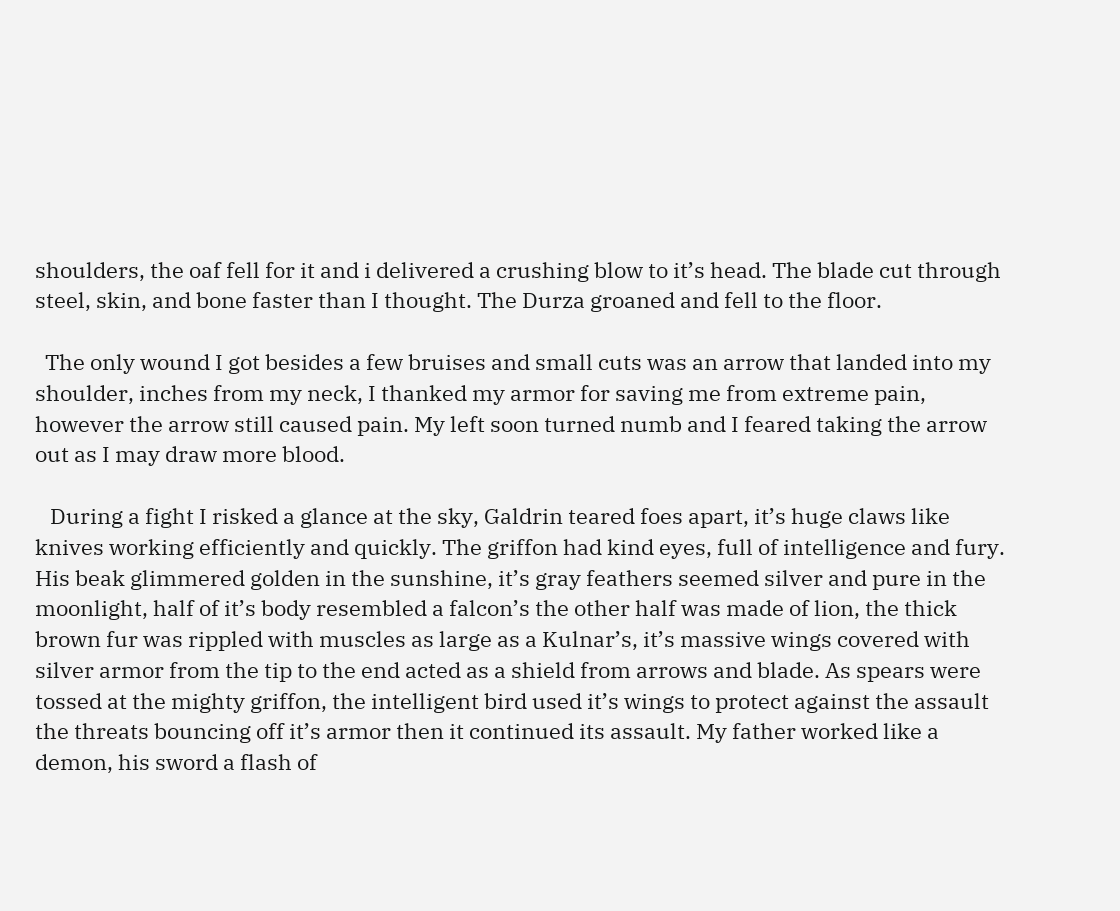shoulders, the oaf fell for it and i delivered a crushing blow to it’s head. The blade cut through steel, skin, and bone faster than I thought. The Durza groaned and fell to the floor.

  The only wound I got besides a few bruises and small cuts was an arrow that landed into my shoulder, inches from my neck, I thanked my armor for saving me from extreme pain, however the arrow still caused pain. My left soon turned numb and I feared taking the arrow out as I may draw more blood.

   During a fight I risked a glance at the sky, Galdrin teared foes apart, it’s huge claws like knives working efficiently and quickly. The griffon had kind eyes, full of intelligence and fury. His beak glimmered golden in the sunshine, it’s gray feathers seemed silver and pure in the moonlight, half of it’s body resembled a falcon’s the other half was made of lion, the thick brown fur was rippled with muscles as large as a Kulnar’s, it’s massive wings covered with silver armor from the tip to the end acted as a shield from arrows and blade. As spears were tossed at the mighty griffon, the intelligent bird used it’s wings to protect against the assault the threats bouncing off it’s armor then it continued its assault. My father worked like a demon, his sword a flash of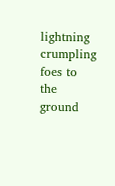lightning crumpling foes to the ground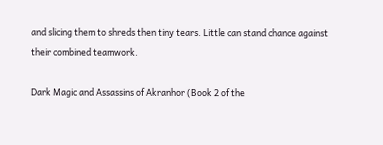and slicing them to shreds then tiny tears. Little can stand chance against their combined teamwork.

Dark Magic and Assassins of Akranhor (Book 2 of the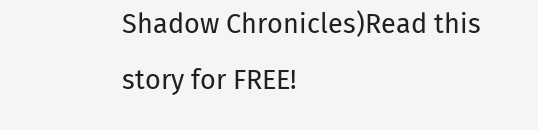Shadow Chronicles)Read this story for FREE!